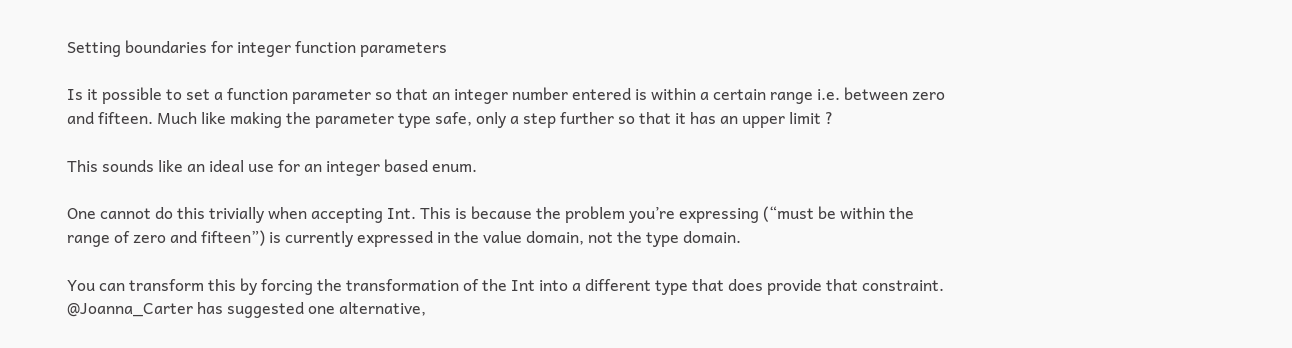Setting boundaries for integer function parameters

Is it possible to set a function parameter so that an integer number entered is within a certain range i.e. between zero and fifteen. Much like making the parameter type safe, only a step further so that it has an upper limit ?

This sounds like an ideal use for an integer based enum.

One cannot do this trivially when accepting Int. This is because the problem you’re expressing (“must be within the range of zero and fifteen”) is currently expressed in the value domain, not the type domain.

You can transform this by forcing the transformation of the Int into a different type that does provide that constraint. @Joanna_Carter has suggested one alternative,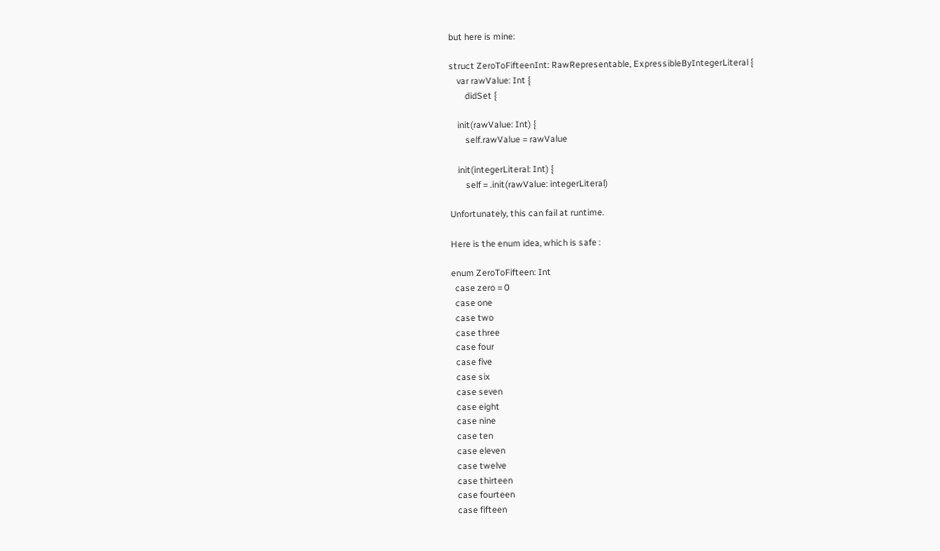but here is mine:

struct ZeroToFifteenInt: RawRepresentable, ExpressibleByIntegerLiteral {
    var rawValue: Int {
        didSet {

    init(rawValue: Int) {
        self.rawValue = rawValue

    init(integerLiteral: Int) {
        self = .init(rawValue: integerLiteral)

Unfortunately, this can fail at runtime.

Here is the enum idea, which is safe :

enum ZeroToFifteen: Int
  case zero = 0
  case one
  case two
  case three
  case four
  case five
  case six
  case seven
  case eight
  case nine
  case ten
  case eleven
  case twelve
  case thirteen
  case fourteen
  case fifteen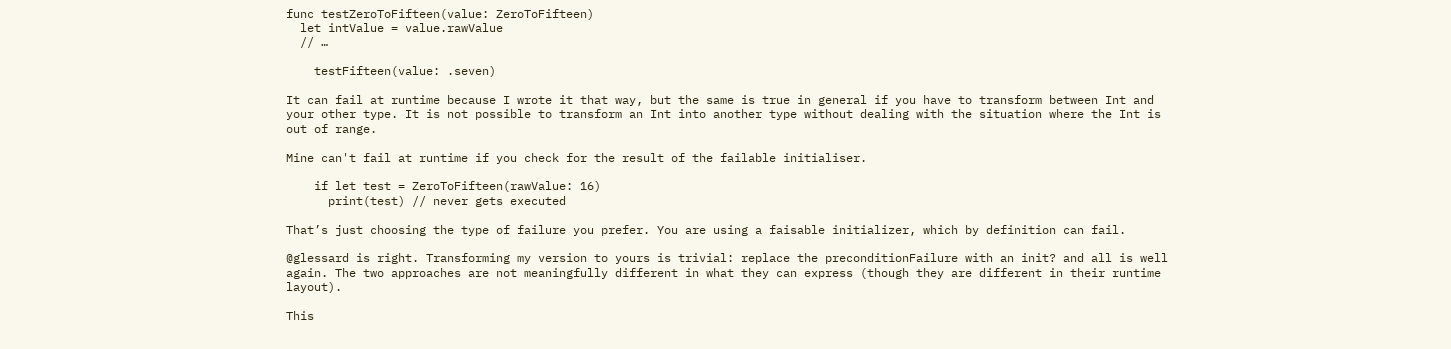func testZeroToFifteen(value: ZeroToFifteen)
  let intValue = value.rawValue
  // …

    testFifteen(value: .seven)

It can fail at runtime because I wrote it that way, but the same is true in general if you have to transform between Int and your other type. It is not possible to transform an Int into another type without dealing with the situation where the Int is out of range.

Mine can't fail at runtime if you check for the result of the failable initialiser.

    if let test = ZeroToFifteen(rawValue: 16)
      print(test) // never gets executed

That’s just choosing the type of failure you prefer. You are using a faisable initializer, which by definition can fail.

@glessard is right. Transforming my version to yours is trivial: replace the preconditionFailure with an init? and all is well again. The two approaches are not meaningfully different in what they can express (though they are different in their runtime layout).

This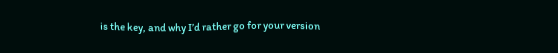is the key, and why I’d rather go for your version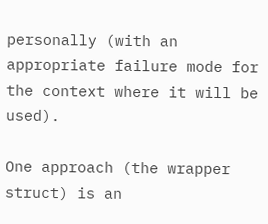personally (with an appropriate failure mode for the context where it will be used).

One approach (the wrapper struct) is an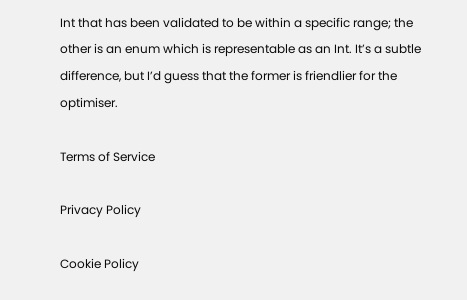Int that has been validated to be within a specific range; the other is an enum which is representable as an Int. It’s a subtle difference, but I’d guess that the former is friendlier for the optimiser.

Terms of Service

Privacy Policy

Cookie Policy